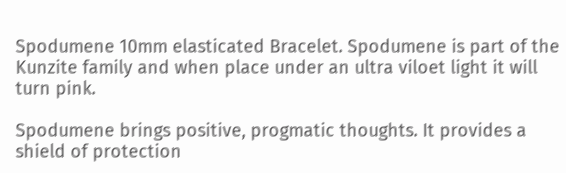Spodumene 10mm elasticated Bracelet. Spodumene is part of the Kunzite family and when place under an ultra viloet light it will turn pink.

Spodumene brings positive, progmatic thoughts. It provides a shield of protection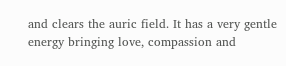and clears the auric field. It has a very gentle energy bringing love, compassion and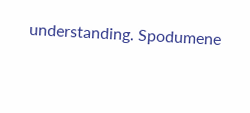understanding. Spodumene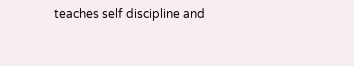teaches self discipline and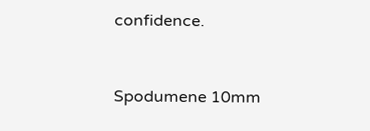confidence.



Spodumene 10mm